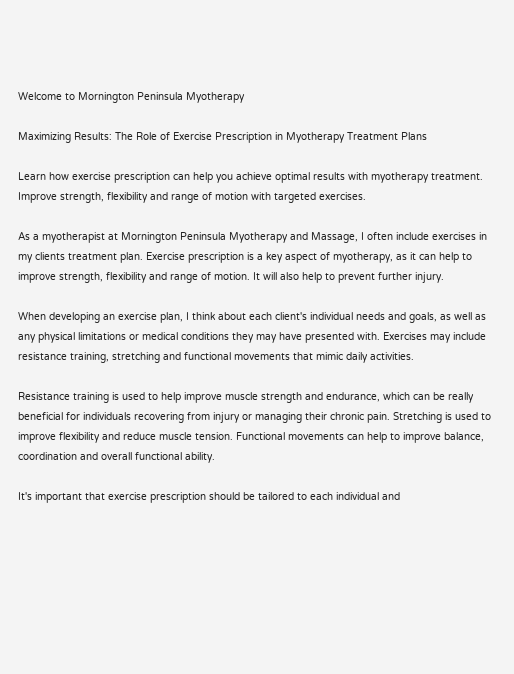Welcome to Mornington Peninsula Myotherapy

Maximizing Results: The Role of Exercise Prescription in Myotherapy Treatment Plans

Learn how exercise prescription can help you achieve optimal results with myotherapy treatment. Improve strength, flexibility and range of motion with targeted exercises.

As a myotherapist at Mornington Peninsula Myotherapy and Massage, I often include exercises in my clients treatment plan. Exercise prescription is a key aspect of myotherapy, as it can help to improve strength, flexibility and range of motion. It will also help to prevent further injury.

When developing an exercise plan, I think about each client's individual needs and goals, as well as any physical limitations or medical conditions they may have presented with. Exercises may include resistance training, stretching and functional movements that mimic daily activities.

Resistance training is used to help improve muscle strength and endurance, which can be really beneficial for individuals recovering from injury or managing their chronic pain. Stretching is used to improve flexibility and reduce muscle tension. Functional movements can help to improve balance, coordination and overall functional ability.

It's important that exercise prescription should be tailored to each individual and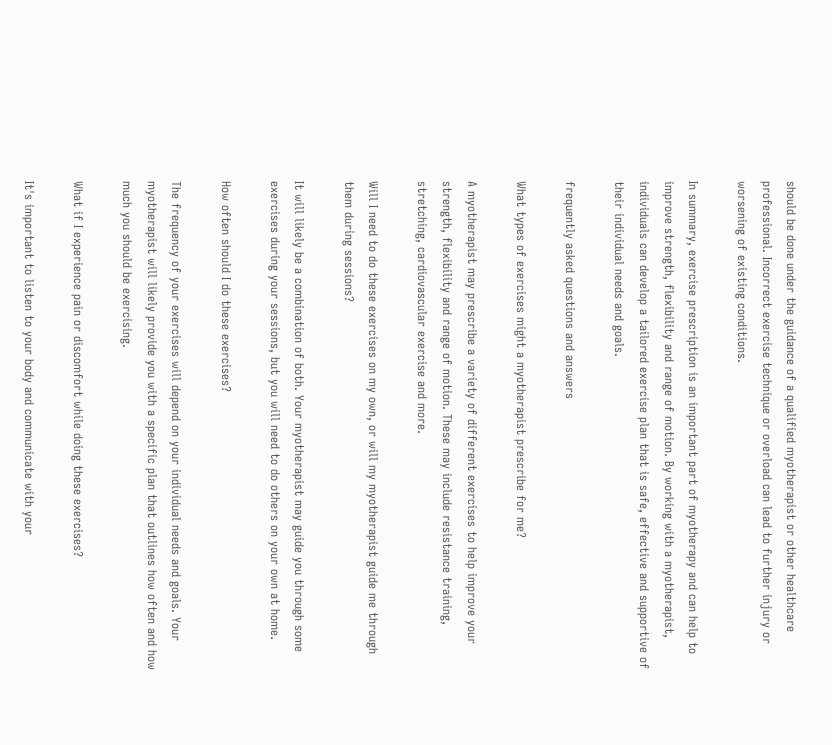should be done under the guidance of a qualified myotherapist or other healthcare professional. Incorrect exercise technique or overload can lead to further injury or worsening of existing conditions.

In summary, exercise prescription is an important part of myotherapy and can help to improve strength, flexibility and range of motion. By working with a myotherapist, individuals can develop a tailored exercise plan that is safe, effective and supportive of their individual needs and goals.

frequently asked questions and answers

What types of exercises might a myotherapist prescribe for me?

A myotherapist may prescribe a variety of different exercises to help improve your strength, flexibility and range of motion. These may include resistance training, stretching, cardiovascular exercise and more.

Will I need to do these exercises on my own, or will my myotherapist guide me through them during sessions?

It will likely be a combination of both. Your myotherapist may guide you through some exercises during your sessions, but you will need to do others on your own at home.

How often should I do these exercises?

The frequency of your exercises will depend on your individual needs and goals. Your myotherapist will likely provide you with a specific plan that outlines how often and how much you should be exercising.

What if I experience pain or discomfort while doing these exercises?

It's important to listen to your body and communicate with your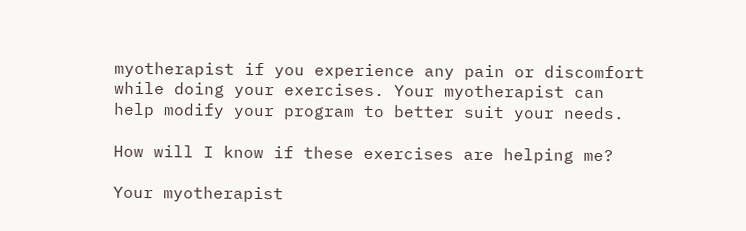myotherapist if you experience any pain or discomfort while doing your exercises. Your myotherapist can help modify your program to better suit your needs.

How will I know if these exercises are helping me?

Your myotherapist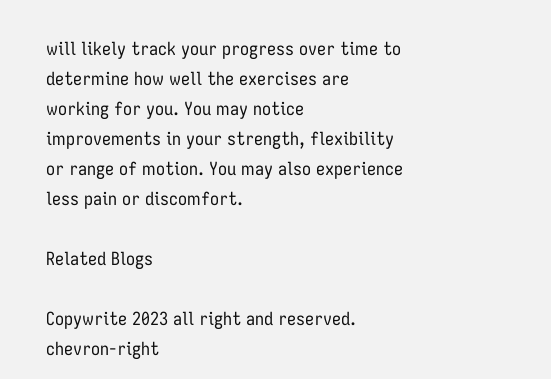will likely track your progress over time to determine how well the exercises are working for you. You may notice improvements in your strength, flexibility or range of motion. You may also experience less pain or discomfort.

Related Blogs

Copywrite 2023 all right and reserved.
chevron-right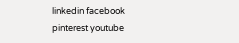linkedin facebook pinterest youtube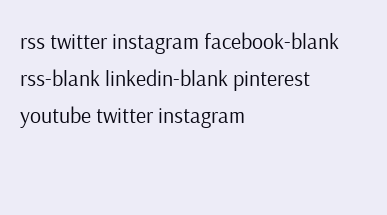rss twitter instagram facebook-blank rss-blank linkedin-blank pinterest youtube twitter instagram